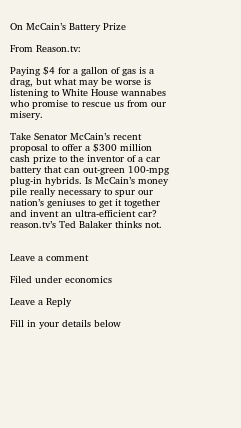On McCain’s Battery Prize

From Reason.tv:

Paying $4 for a gallon of gas is a drag, but what may be worse is listening to White House wannabes who promise to rescue us from our misery.

Take Senator McCain’s recent proposal to offer a $300 million cash prize to the inventor of a car battery that can out-green 100-mpg plug-in hybrids. Is McCain’s money pile really necessary to spur our nation’s geniuses to get it together and invent an ultra-efficient car? reason.tv’s Ted Balaker thinks not.


Leave a comment

Filed under economics

Leave a Reply

Fill in your details below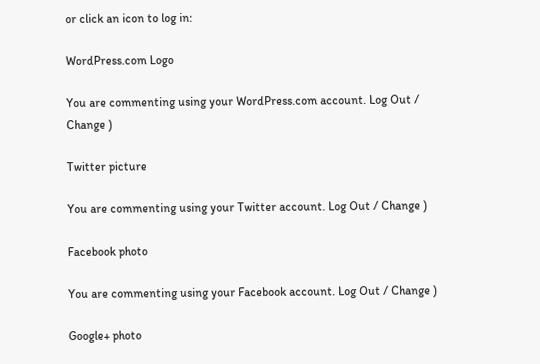or click an icon to log in:

WordPress.com Logo

You are commenting using your WordPress.com account. Log Out / Change )

Twitter picture

You are commenting using your Twitter account. Log Out / Change )

Facebook photo

You are commenting using your Facebook account. Log Out / Change )

Google+ photo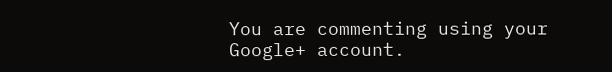You are commenting using your Google+ account.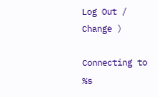Log Out / Change )

Connecting to %s